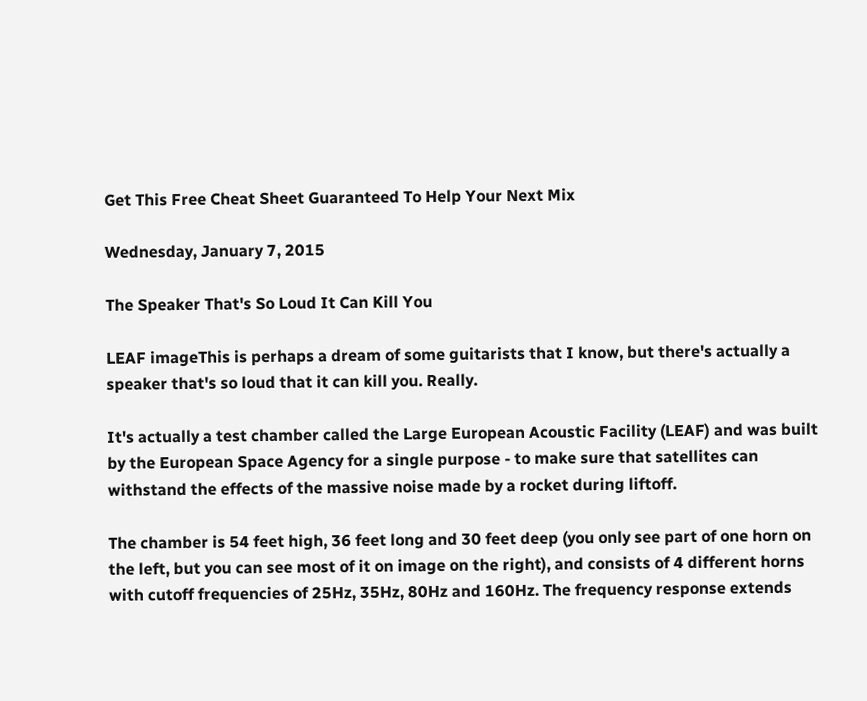Get This Free Cheat Sheet Guaranteed To Help Your Next Mix

Wednesday, January 7, 2015

The Speaker That's So Loud It Can Kill You

LEAF imageThis is perhaps a dream of some guitarists that I know, but there's actually a speaker that's so loud that it can kill you. Really.

It's actually a test chamber called the Large European Acoustic Facility (LEAF) and was built by the European Space Agency for a single purpose - to make sure that satellites can withstand the effects of the massive noise made by a rocket during liftoff.

The chamber is 54 feet high, 36 feet long and 30 feet deep (you only see part of one horn on the left, but you can see most of it on image on the right), and consists of 4 different horns with cutoff frequencies of 25Hz, 35Hz, 80Hz and 160Hz. The frequency response extends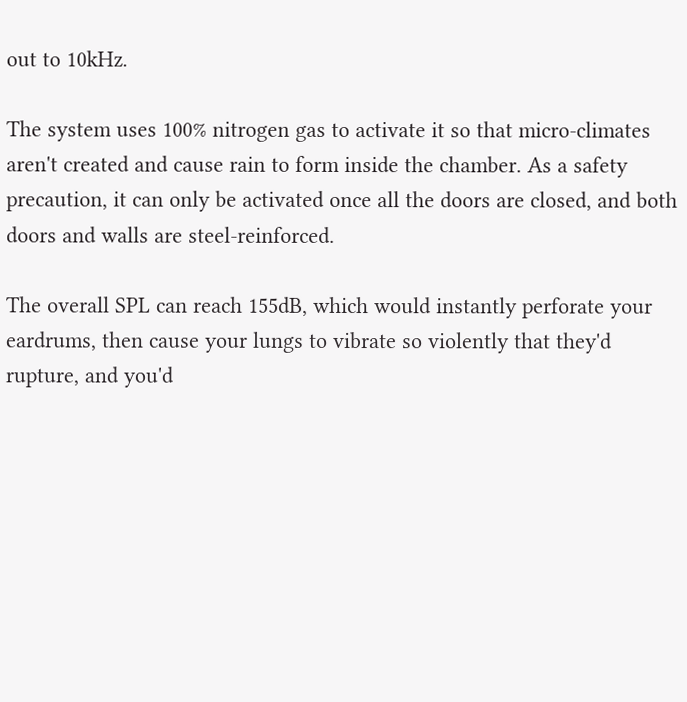out to 10kHz.

The system uses 100% nitrogen gas to activate it so that micro-climates aren't created and cause rain to form inside the chamber. As a safety precaution, it can only be activated once all the doors are closed, and both doors and walls are steel-reinforced.

The overall SPL can reach 155dB, which would instantly perforate your eardrums, then cause your lungs to vibrate so violently that they'd rupture, and you'd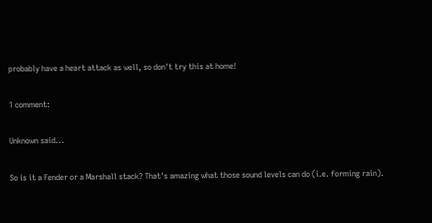probably have a heart attack as well, so don't try this at home!

1 comment:

Unknown said...

So is it a Fender or a Marshall stack? That's amazing what those sound levels can do (i.e. forming rain).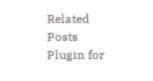Related Posts Plugin for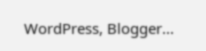WordPress, Blogger...